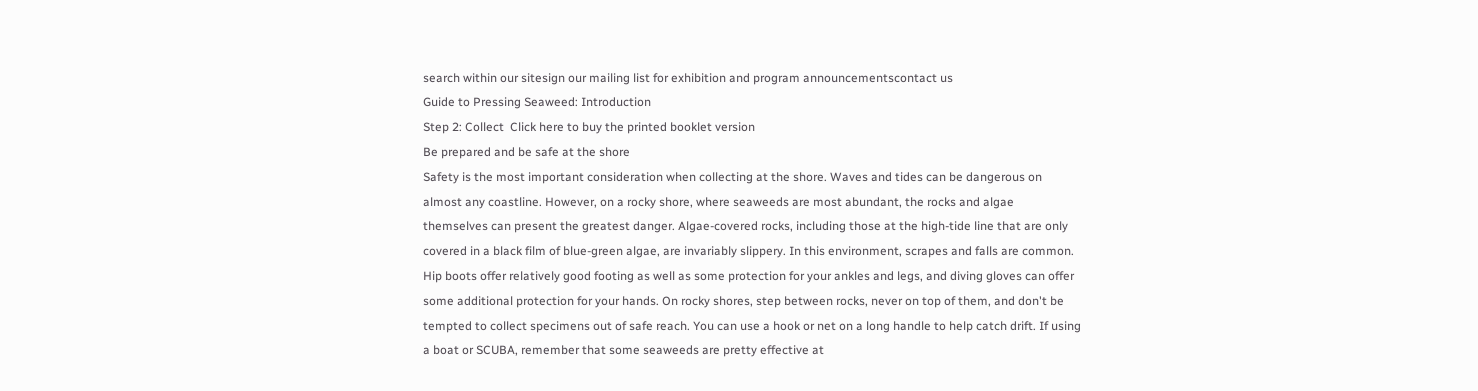search within our sitesign our mailing list for exhibition and program announcementscontact us
Guide to Pressing Seaweed: Introduction
Step 2: Collect  Click here to buy the printed booklet version
Be prepared and be safe at the shore
Safety is the most important consideration when collecting at the shore. Waves and tides can be dangerous on almost any coastline. However, on a rocky shore, where seaweeds are most abundant, the rocks and algae themselves can present the greatest danger. Algae-covered rocks, including those at the high-tide line that are only covered in a black film of blue-green algae, are invariably slippery. In this environment, scrapes and falls are common. Hip boots offer relatively good footing as well as some protection for your ankles and legs, and diving gloves can offer some additional protection for your hands. On rocky shores, step between rocks, never on top of them, and don't be tempted to collect specimens out of safe reach. You can use a hook or net on a long handle to help catch drift. If using a boat or SCUBA, remember that some seaweeds are pretty effective at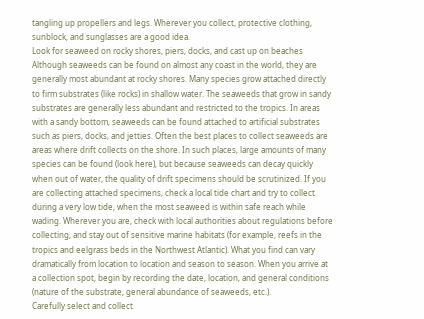tangling up propellers and legs. Wherever you collect, protective clothing, sunblock, and sunglasses are a good idea.
Look for seaweed on rocky shores, piers, docks, and cast up on beaches
Although seaweeds can be found on almost any coast in the world, they are generally most abundant at rocky shores. Many species grow attached directly to firm substrates (like rocks) in shallow water. The seaweeds that grow in sandy substrates are generally less abundant and restricted to the tropics. In areas with a sandy bottom, seaweeds can be found attached to artificial substrates such as piers, docks, and jetties. Often the best places to collect seaweeds are areas where drift collects on the shore. In such places, large amounts of many species can be found (look here), but because seaweeds can decay quickly when out of water, the quality of drift specimens should be scrutinized. If you are collecting attached specimens, check a local tide chart and try to collect during a very low tide, when the most seaweed is within safe reach while wading. Wherever you are, check with local authorities about regulations before collecting, and stay out of sensitive marine habitats (for example, reefs in the tropics and eelgrass beds in the Northwest Atlantic). What you find can vary dramatically from location to location and season to season. When you arrive at a collection spot, begin by recording the date, location, and general conditions (nature of the substrate, general abundance of seaweeds, etc.).
Carefully select and collect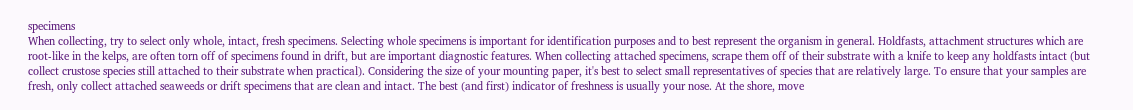specimens
When collecting, try to select only whole, intact, fresh specimens. Selecting whole specimens is important for identification purposes and to best represent the organism in general. Holdfasts, attachment structures which are root-like in the kelps, are often torn off of specimens found in drift, but are important diagnostic features. When collecting attached specimens, scrape them off of their substrate with a knife to keep any holdfasts intact (but collect crustose species still attached to their substrate when practical). Considering the size of your mounting paper, it's best to select small representatives of species that are relatively large. To ensure that your samples are fresh, only collect attached seaweeds or drift specimens that are clean and intact. The best (and first) indicator of freshness is usually your nose. At the shore, move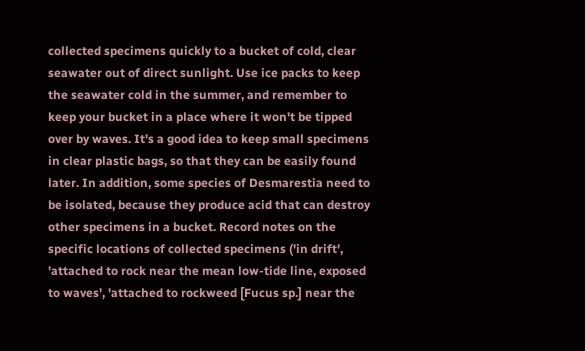collected specimens quickly to a bucket of cold, clear seawater out of direct sunlight. Use ice packs to keep the seawater cold in the summer, and remember to keep your bucket in a place where it won't be tipped over by waves. It's a good idea to keep small specimens in clear plastic bags, so that they can be easily found later. In addition, some species of Desmarestia need to be isolated, because they produce acid that can destroy other specimens in a bucket. Record notes on the specific locations of collected specimens ('in drift', 'attached to rock near the mean low-tide line, exposed to waves', 'attached to rockweed [Fucus sp.] near the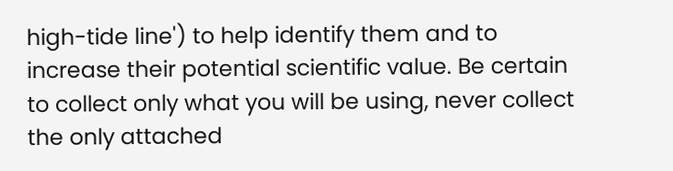high-tide line') to help identify them and to increase their potential scientific value. Be certain to collect only what you will be using, never collect the only attached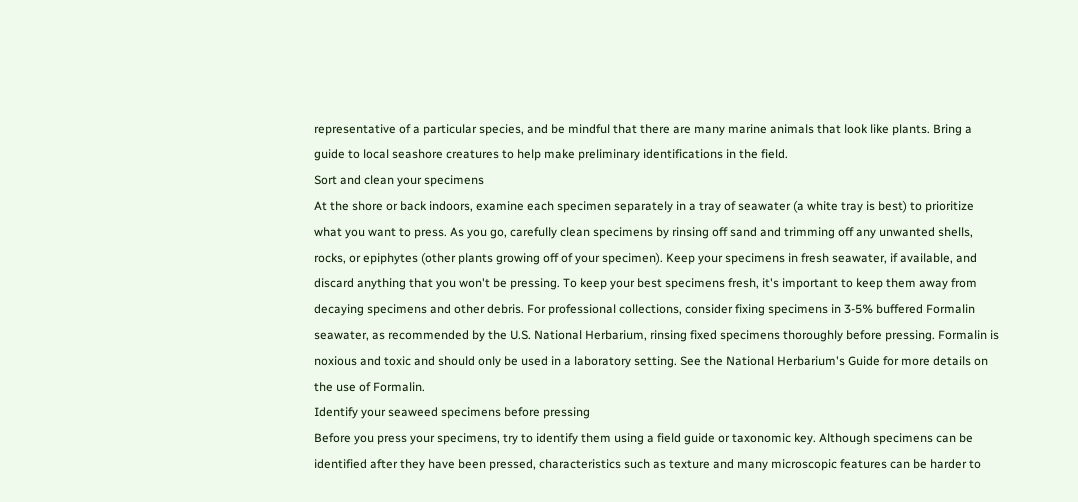representative of a particular species, and be mindful that there are many marine animals that look like plants. Bring a guide to local seashore creatures to help make preliminary identifications in the field.
Sort and clean your specimens
At the shore or back indoors, examine each specimen separately in a tray of seawater (a white tray is best) to prioritize what you want to press. As you go, carefully clean specimens by rinsing off sand and trimming off any unwanted shells, rocks, or epiphytes (other plants growing off of your specimen). Keep your specimens in fresh seawater, if available, and discard anything that you won't be pressing. To keep your best specimens fresh, it's important to keep them away from decaying specimens and other debris. For professional collections, consider fixing specimens in 3-5% buffered Formalin seawater, as recommended by the U.S. National Herbarium, rinsing fixed specimens thoroughly before pressing. Formalin is noxious and toxic and should only be used in a laboratory setting. See the National Herbarium's Guide for more details on the use of Formalin.
Identify your seaweed specimens before pressing
Before you press your specimens, try to identify them using a field guide or taxonomic key. Although specimens can be identified after they have been pressed, characteristics such as texture and many microscopic features can be harder to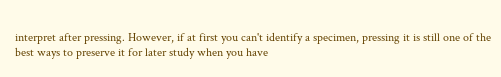interpret after pressing. However, if at first you can't identify a specimen, pressing it is still one of the best ways to preserve it for later study when you have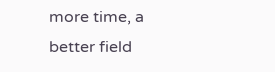more time, a better field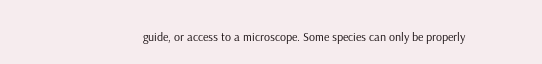guide, or access to a microscope. Some species can only be properly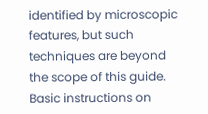identified by microscopic features, but such techniques are beyond the scope of this guide. Basic instructions on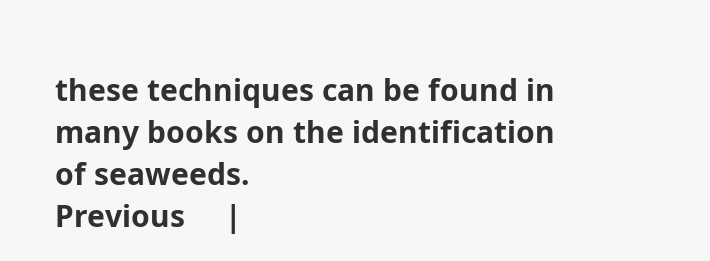these techniques can be found in many books on the identification of seaweeds.
Previous     |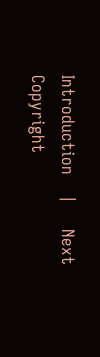Introduction    |     Next
Copyright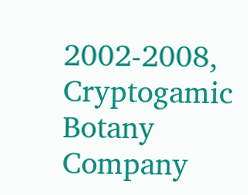2002-2008, Cryptogamic Botany Company